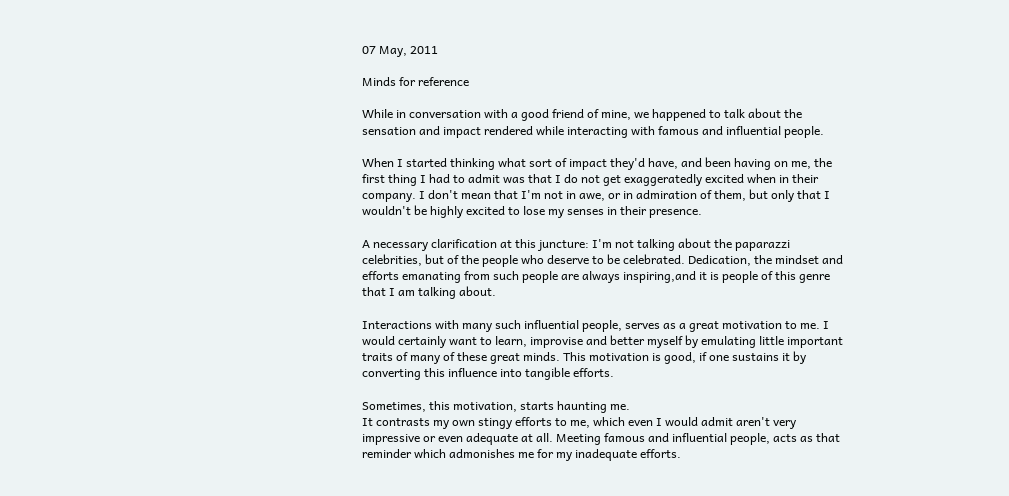07 May, 2011

Minds for reference

While in conversation with a good friend of mine, we happened to talk about the sensation and impact rendered while interacting with famous and influential people.

When I started thinking what sort of impact they'd have, and been having on me, the first thing I had to admit was that I do not get exaggeratedly excited when in their company. I don't mean that I'm not in awe, or in admiration of them, but only that I wouldn't be highly excited to lose my senses in their presence.

A necessary clarification at this juncture: I'm not talking about the paparazzi celebrities, but of the people who deserve to be celebrated. Dedication, the mindset and efforts emanating from such people are always inspiring,and it is people of this genre that I am talking about.

Interactions with many such influential people, serves as a great motivation to me. I would certainly want to learn, improvise and better myself by emulating little important traits of many of these great minds. This motivation is good, if one sustains it by converting this influence into tangible efforts.

Sometimes, this motivation, starts haunting me.
It contrasts my own stingy efforts to me, which even I would admit aren't very impressive or even adequate at all. Meeting famous and influential people, acts as that reminder which admonishes me for my inadequate efforts.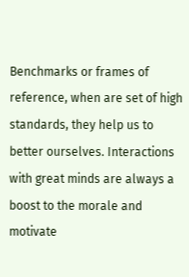Benchmarks or frames of reference, when are set of high standards, they help us to better ourselves. Interactions with great minds are always a boost to the morale and motivate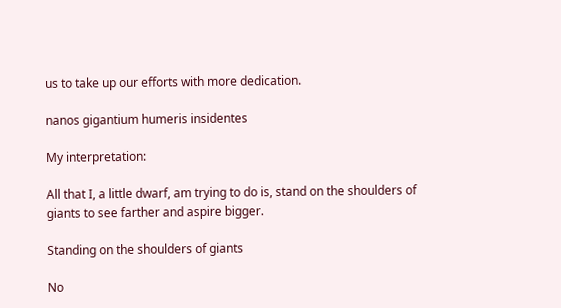us to take up our efforts with more dedication.

nanos gigantium humeris insidentes

My interpretation:

All that I, a little dwarf, am trying to do is, stand on the shoulders of giants to see farther and aspire bigger.

Standing on the shoulders of giants

No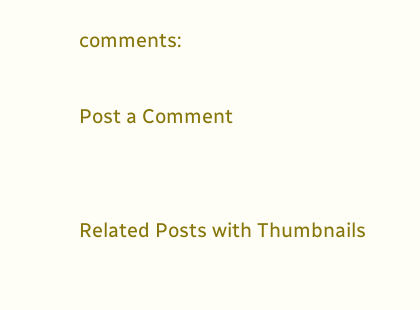comments:

Post a Comment


Related Posts with Thumbnails